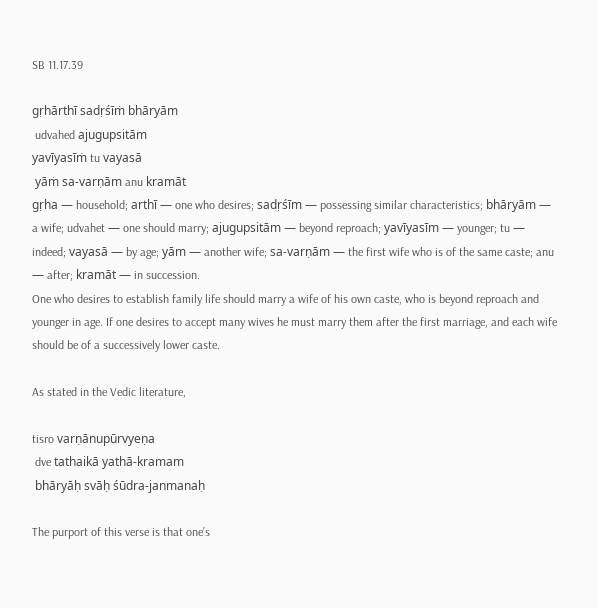SB 11.17.39

gṛhārthī sadṛśīṁ bhāryām
 udvahed ajugupsitām
yavīyasīṁ tu vayasā
 yāṁ sa-varṇām anu kramāt
gṛha — household; arthī — one who desires; sadṛśīm — possessing similar characteristics; bhāryām — a wife; udvahet — one should marry; ajugupsitām — beyond reproach; yavīyasīm — younger; tu — indeed; vayasā — by age; yām — another wife; sa-varṇām — the first wife who is of the same caste; anu — after; kramāt — in succession.
One who desires to establish family life should marry a wife of his own caste, who is beyond reproach and younger in age. If one desires to accept many wives he must marry them after the first marriage, and each wife should be of a successively lower caste.

As stated in the Vedic literature,

tisro varṇānupūrvyeṇa
 dve tathaikā yathā-kramam
 bhāryāḥ svāḥ śūdra-janmanaḥ

The purport of this verse is that one’s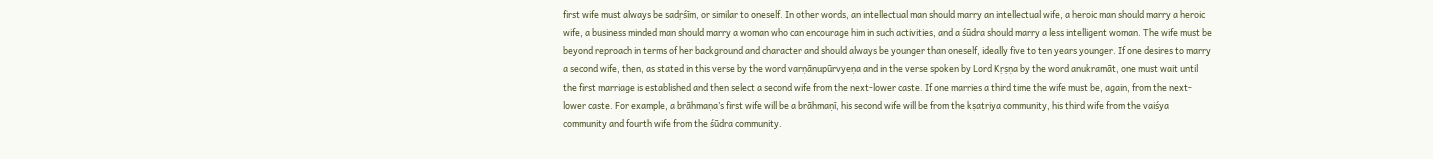first wife must always be sadṛśīm, or similar to oneself. In other words, an intellectual man should marry an intellectual wife, a heroic man should marry a heroic wife, a business minded man should marry a woman who can encourage him in such activities, and a śūdra should marry a less intelligent woman. The wife must be beyond reproach in terms of her background and character and should always be younger than oneself, ideally five to ten years younger. If one desires to marry a second wife, then, as stated in this verse by the word varṇānupūrvyeṇa and in the verse spoken by Lord Kṛṣṇa by the word anukramāt, one must wait until the first marriage is established and then select a second wife from the next-lower caste. If one marries a third time the wife must be, again, from the next-lower caste. For example, a brāhmaṇa’s first wife will be a brāhmaṇī, his second wife will be from the kṣatriya community, his third wife from the vaiśya community and fourth wife from the śūdra community.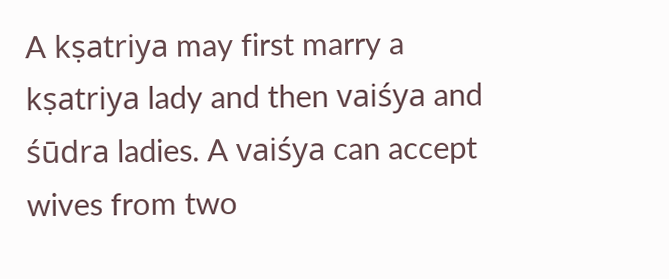A kṣatriya may first marry a kṣatriya lady and then vaiśya and śūdra ladies. A vaiśya can accept wives from two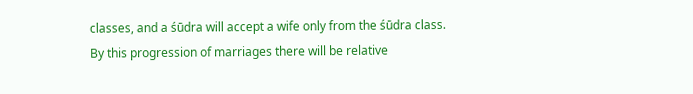classes, and a śūdra will accept a wife only from the śūdra class. By this progression of marriages there will be relative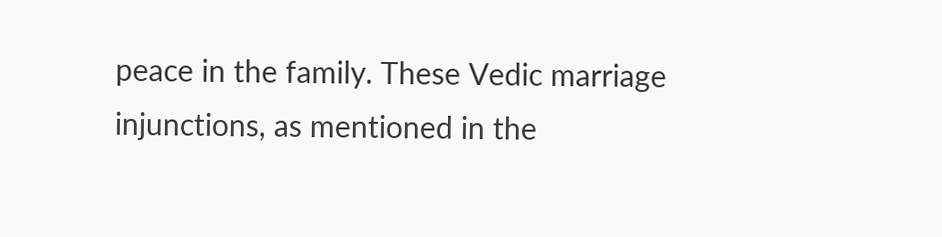peace in the family. These Vedic marriage injunctions, as mentioned in the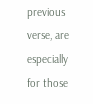previous verse, are especially for those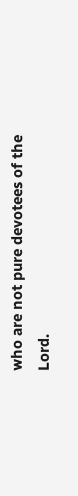who are not pure devotees of the Lord.